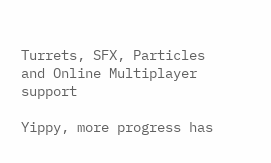Turrets, SFX, Particles and Online Multiplayer support

Yippy, more progress has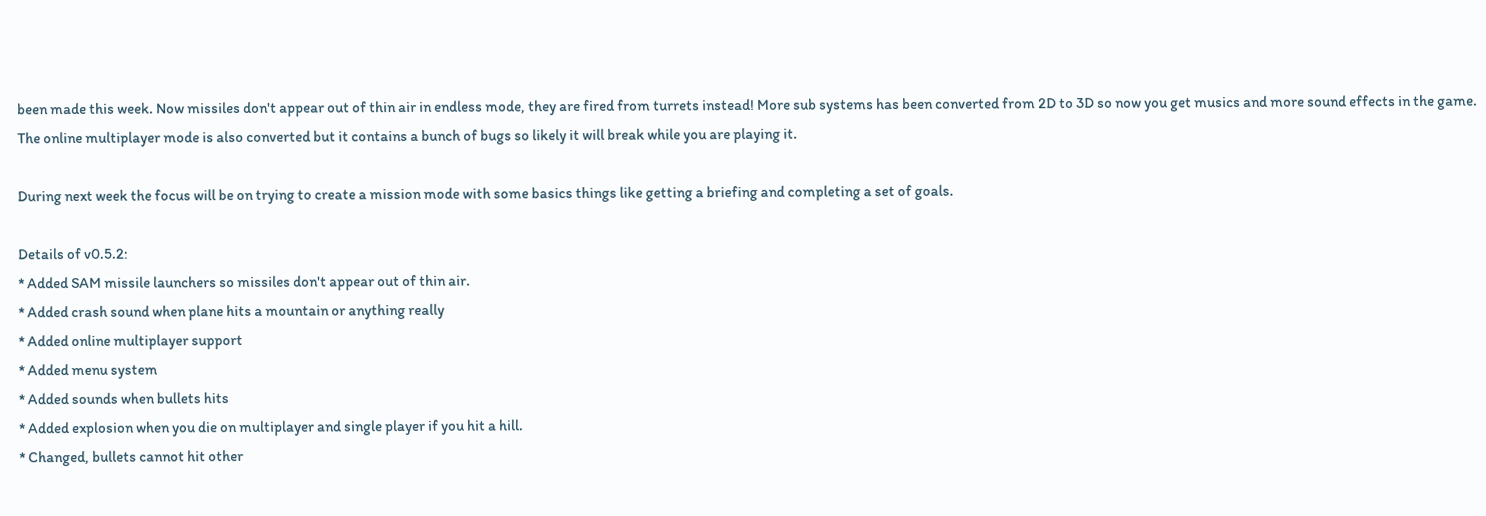been made this week. Now missiles don't appear out of thin air in endless mode, they are fired from turrets instead! More sub systems has been converted from 2D to 3D so now you get musics and more sound effects in the game. The online multiplayer mode is also converted but it contains a bunch of bugs so likely it will break while you are playing it.

During next week the focus will be on trying to create a mission mode with some basics things like getting a briefing and completing a set of goals.

Details of v0.5.2:
* Added SAM missile launchers so missiles don't appear out of thin air.
* Added crash sound when plane hits a mountain or anything really
* Added online multiplayer support
* Added menu system
* Added sounds when bullets hits
* Added explosion when you die on multiplayer and single player if you hit a hill.
* Changed, bullets cannot hit other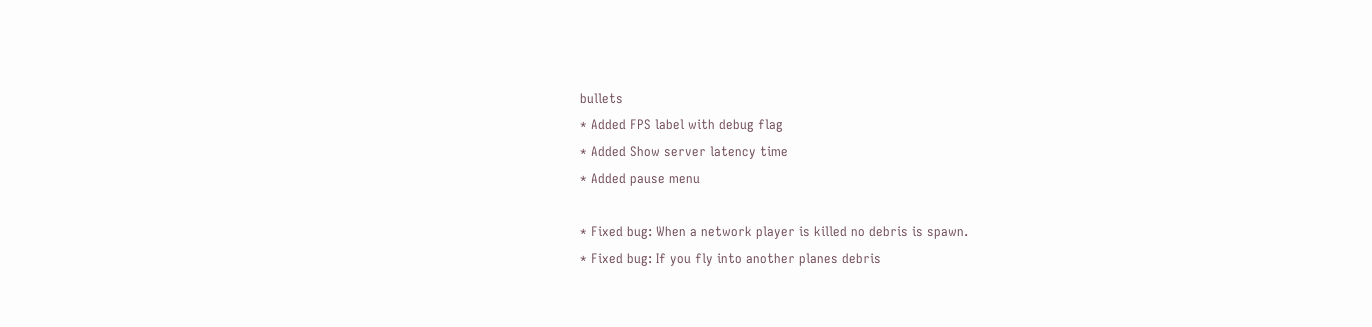bullets
* Added FPS label with debug flag
* Added Show server latency time
* Added pause menu

* Fixed bug: When a network player is killed no debris is spawn.
* Fixed bug: If you fly into another planes debris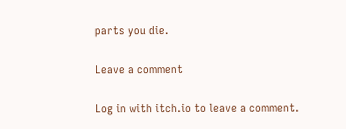parts you die.

Leave a comment

Log in with itch.io to leave a comment.